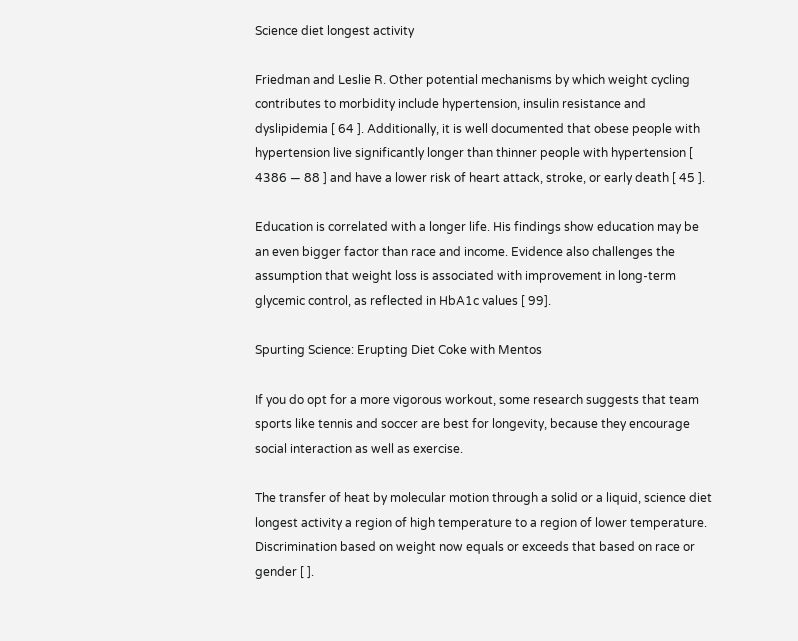Science diet longest activity

Friedman and Leslie R. Other potential mechanisms by which weight cycling contributes to morbidity include hypertension, insulin resistance and dyslipidemia [ 64 ]. Additionally, it is well documented that obese people with hypertension live significantly longer than thinner people with hypertension [ 4386 — 88 ] and have a lower risk of heart attack, stroke, or early death [ 45 ].

Education is correlated with a longer life. His findings show education may be an even bigger factor than race and income. Evidence also challenges the assumption that weight loss is associated with improvement in long-term glycemic control, as reflected in HbA1c values [ 99].

Spurting Science: Erupting Diet Coke with Mentos

If you do opt for a more vigorous workout, some research suggests that team sports like tennis and soccer are best for longevity, because they encourage social interaction as well as exercise.

The transfer of heat by molecular motion through a solid or a liquid, science diet longest activity a region of high temperature to a region of lower temperature. Discrimination based on weight now equals or exceeds that based on race or gender [ ].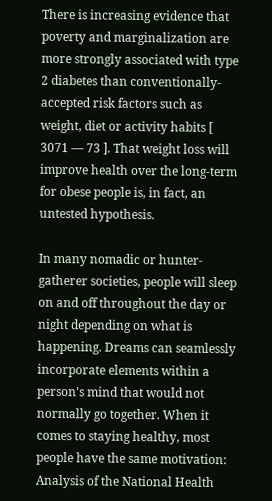There is increasing evidence that poverty and marginalization are more strongly associated with type 2 diabetes than conventionally-accepted risk factors such as weight, diet or activity habits [ 3071 — 73 ]. That weight loss will improve health over the long-term for obese people is, in fact, an untested hypothesis.

In many nomadic or hunter-gatherer societies, people will sleep on and off throughout the day or night depending on what is happening. Dreams can seamlessly incorporate elements within a person's mind that would not normally go together. When it comes to staying healthy, most people have the same motivation: Analysis of the National Health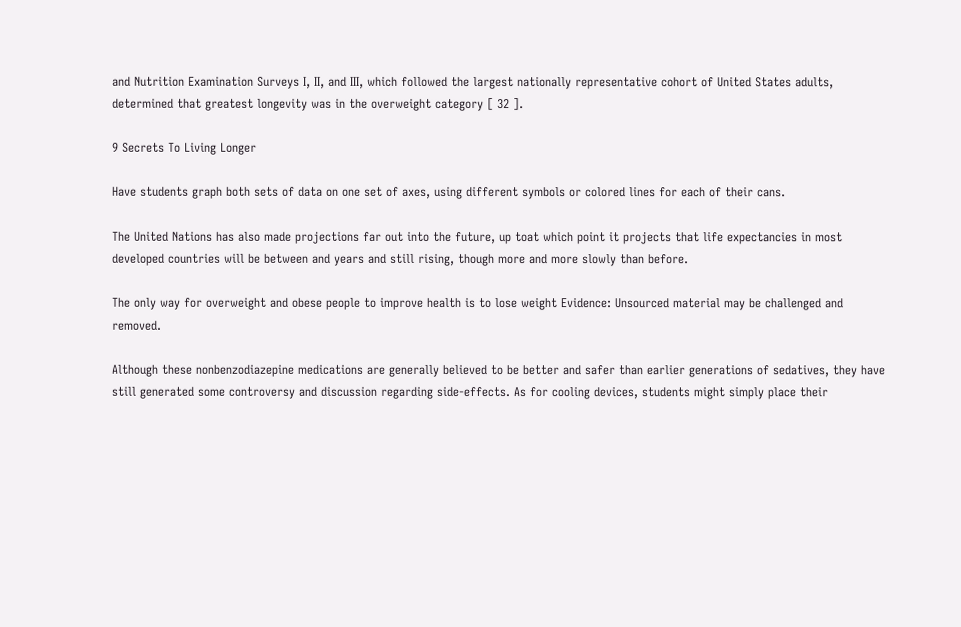and Nutrition Examination Surveys I, II, and III, which followed the largest nationally representative cohort of United States adults, determined that greatest longevity was in the overweight category [ 32 ].

9 Secrets To Living Longer

Have students graph both sets of data on one set of axes, using different symbols or colored lines for each of their cans.

The United Nations has also made projections far out into the future, up toat which point it projects that life expectancies in most developed countries will be between and years and still rising, though more and more slowly than before.

The only way for overweight and obese people to improve health is to lose weight Evidence: Unsourced material may be challenged and removed.

Although these nonbenzodiazepine medications are generally believed to be better and safer than earlier generations of sedatives, they have still generated some controversy and discussion regarding side-effects. As for cooling devices, students might simply place their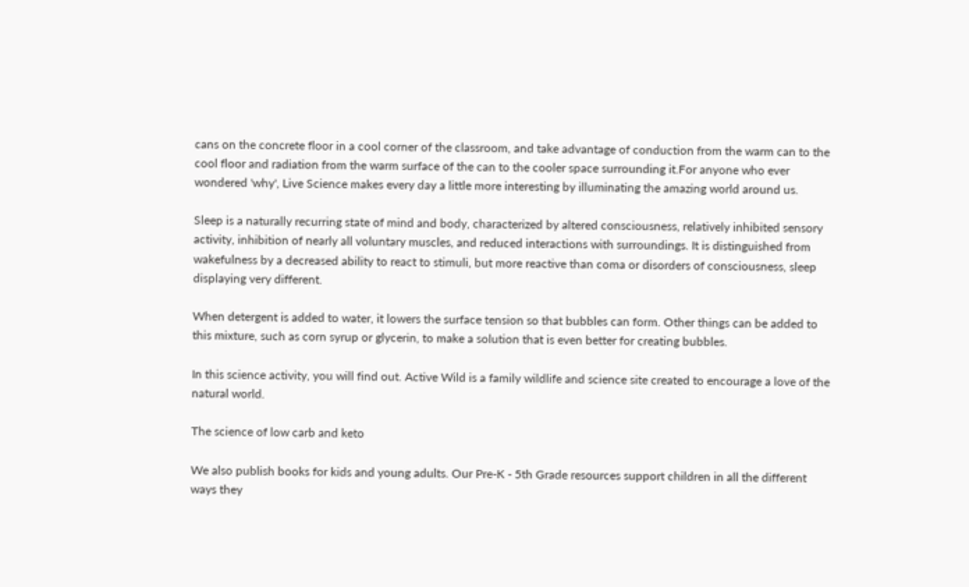cans on the concrete floor in a cool corner of the classroom, and take advantage of conduction from the warm can to the cool floor and radiation from the warm surface of the can to the cooler space surrounding it.For anyone who ever wondered 'why', Live Science makes every day a little more interesting by illuminating the amazing world around us.

Sleep is a naturally recurring state of mind and body, characterized by altered consciousness, relatively inhibited sensory activity, inhibition of nearly all voluntary muscles, and reduced interactions with surroundings. It is distinguished from wakefulness by a decreased ability to react to stimuli, but more reactive than coma or disorders of consciousness, sleep displaying very different.

When detergent is added to water, it lowers the surface tension so that bubbles can form. Other things can be added to this mixture, such as corn syrup or glycerin, to make a solution that is even better for creating bubbles.

In this science activity, you will find out. Active Wild is a family wildlife and science site created to encourage a love of the natural world.

The science of low carb and keto

We also publish books for kids and young adults. Our Pre-K - 5th Grade resources support children in all the different ways they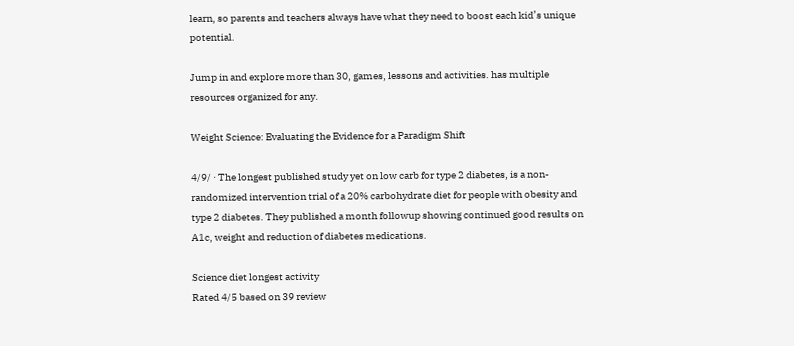learn, so parents and teachers always have what they need to boost each kid’s unique potential.

Jump in and explore more than 30, games, lessons and activities. has multiple resources organized for any.

Weight Science: Evaluating the Evidence for a Paradigm Shift

4/9/ · The longest published study yet on low carb for type 2 diabetes, is a non-randomized intervention trial of a 20% carbohydrate diet for people with obesity and type 2 diabetes. They published a month followup showing continued good results on A1c, weight and reduction of diabetes medications.

Science diet longest activity
Rated 4/5 based on 39 review